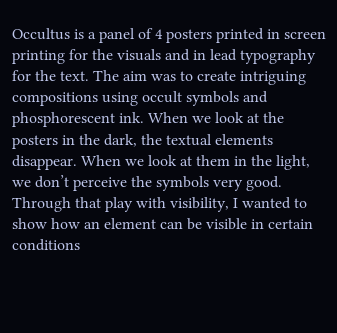Occultus is a panel of 4 posters printed in screen printing for the visuals and in lead typography for the text. The aim was to create intriguing compositions using occult symbols and phosphorescent ink. When we look at the posters in the dark, the textual elements disappear. When we look at them in the light, we don’t perceive the symbols very good. Through that play with visibility, I wanted to show how an element can be visible in certain conditions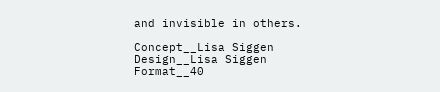and invisible in others.

Concept__Lisa Siggen
Design__Lisa Siggen
Format__40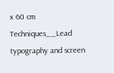x 60 cm
Techniques__Lead typography and screen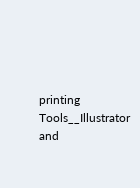printing
Tools__Illustrator and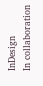InDesign
In collaboration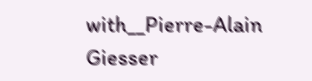with__Pierre-Alain Giesser